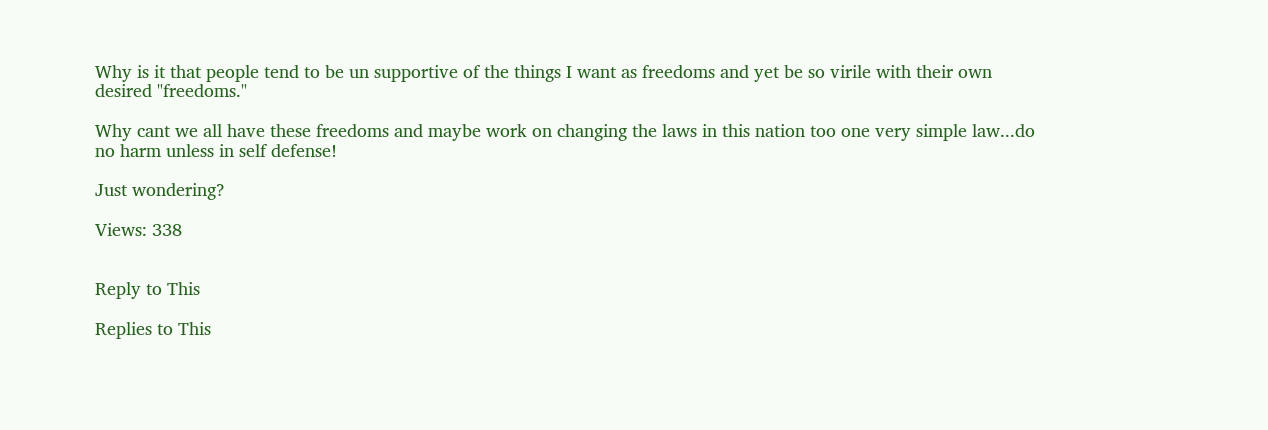Why is it that people tend to be un supportive of the things I want as freedoms and yet be so virile with their own desired "freedoms."

Why cant we all have these freedoms and maybe work on changing the laws in this nation too one very simple law...do no harm unless in self defense!

Just wondering?

Views: 338


Reply to This

Replies to This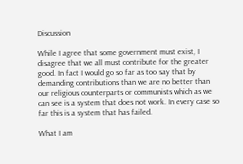Discussion

While I agree that some government must exist, I disagree that we all must contribute for the greater good. In fact I would go so far as too say that by demanding contributions than we are no better than our religious counterparts or communists which as we can see is a system that does not work. In every case so far this is a system that has failed.

What I am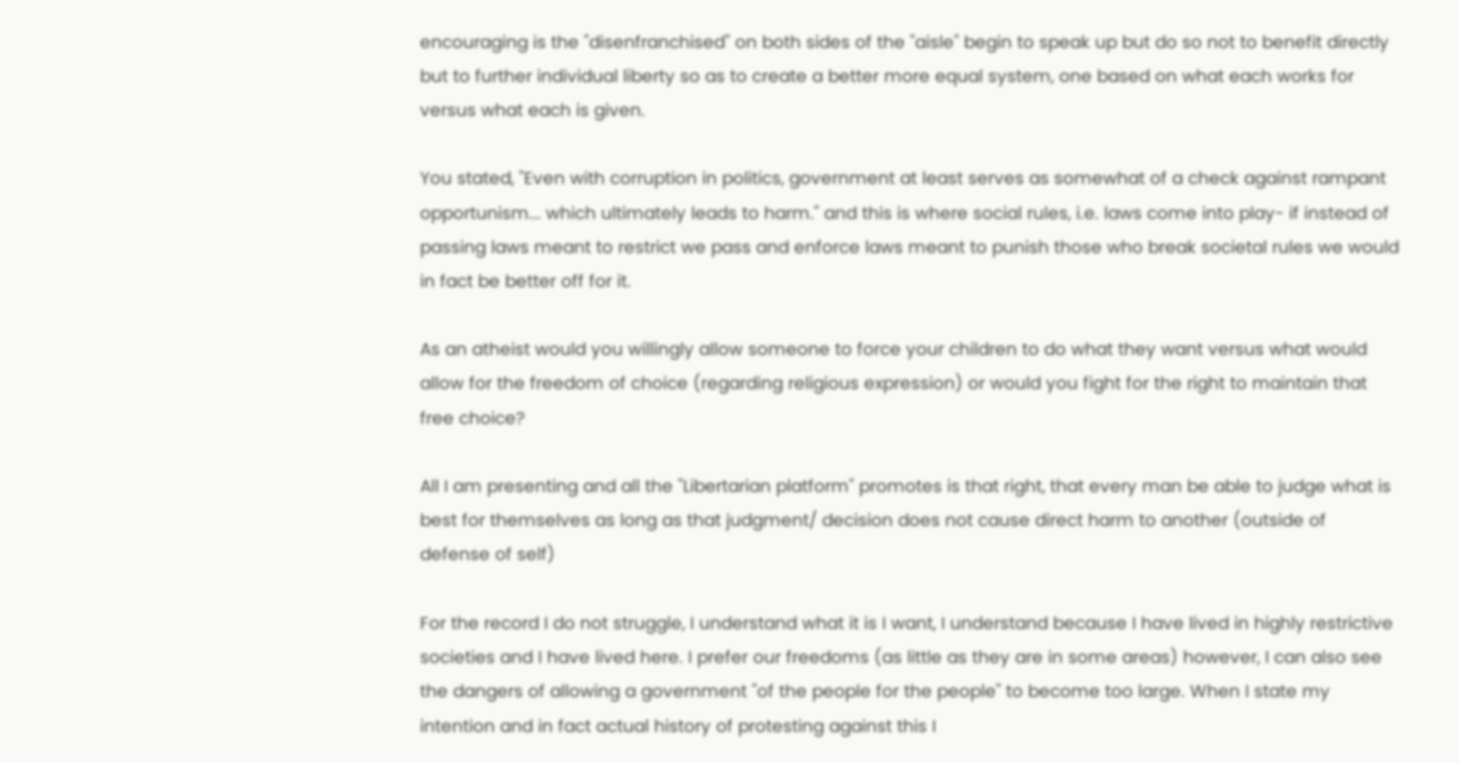encouraging is the "disenfranchised" on both sides of the "aisle" begin to speak up but do so not to benefit directly but to further individual liberty so as to create a better more equal system, one based on what each works for versus what each is given.

You stated, "Even with corruption in politics, government at least serves as somewhat of a check against rampant opportunism... which ultimately leads to harm." and this is where social rules, i.e. laws come into play- if instead of passing laws meant to restrict we pass and enforce laws meant to punish those who break societal rules we would in fact be better off for it.

As an atheist would you willingly allow someone to force your children to do what they want versus what would allow for the freedom of choice (regarding religious expression) or would you fight for the right to maintain that free choice?

All I am presenting and all the "Libertarian platform" promotes is that right, that every man be able to judge what is best for themselves as long as that judgment/ decision does not cause direct harm to another (outside of defense of self)

For the record I do not struggle, I understand what it is I want, I understand because I have lived in highly restrictive societies and I have lived here. I prefer our freedoms (as little as they are in some areas) however, I can also see the dangers of allowing a government "of the people for the people" to become too large. When I state my intention and in fact actual history of protesting against this I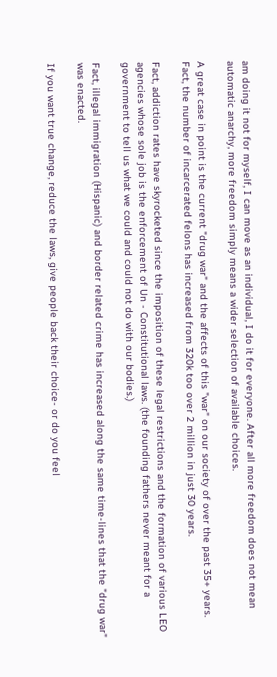am doing it not for myself, I can move as an individual, I do it for everyone. After all more freedom does not mean automatic anarchy, more freedom simply means a wider selection of available choices.

A great case in point is the current "drug war" and the affects of this "war" on our society of over the past 35+ years.
Fact, the number of incarcerated felons has increased from 320k too over 2 million in just 30 years.

Fact, addiction rates have skyrocketed since the imposition of these legal restrictions and the formation of various LEO agencies whose sole job is the enforcement of Un - Constitutional laws. (the founding fathers never meant for a government to tell us what we could and could not do with our bodies.)

Fact, illegal immigration (Hispanic) and border related crime has increased along the same time-lines that the "drug war" was enacted.

If you want true change, reduce the laws, give people back their choice- or do you feel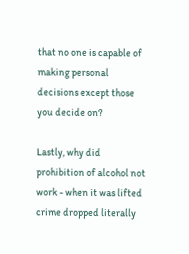that no one is capable of making personal decisions except those you decide on?

Lastly, why did prohibition of alcohol not work - when it was lifted crime dropped literally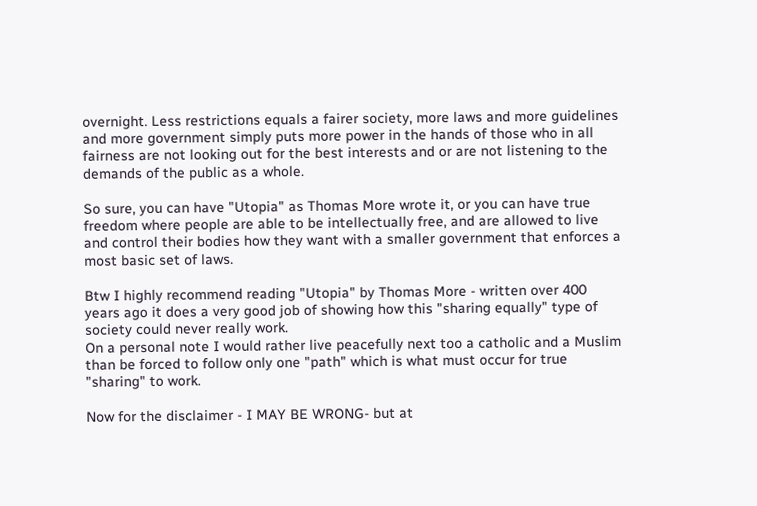overnight. Less restrictions equals a fairer society, more laws and more guidelines and more government simply puts more power in the hands of those who in all fairness are not looking out for the best interests and or are not listening to the demands of the public as a whole.

So sure, you can have "Utopia" as Thomas More wrote it, or you can have true freedom where people are able to be intellectually free, and are allowed to live and control their bodies how they want with a smaller government that enforces a most basic set of laws.

Btw I highly recommend reading "Utopia" by Thomas More - written over 400 years ago it does a very good job of showing how this "sharing equally" type of society could never really work.
On a personal note I would rather live peacefully next too a catholic and a Muslim than be forced to follow only one "path" which is what must occur for true "sharing" to work.

Now for the disclaimer - I MAY BE WRONG- but at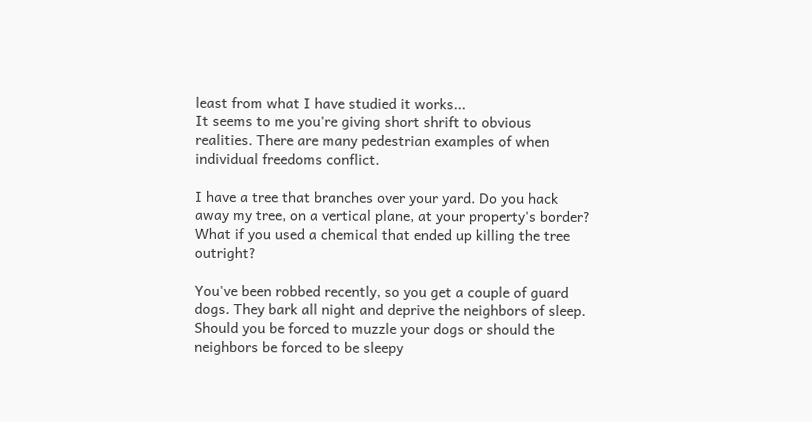least from what I have studied it works...
It seems to me you're giving short shrift to obvious realities. There are many pedestrian examples of when individual freedoms conflict.

I have a tree that branches over your yard. Do you hack away my tree, on a vertical plane, at your property's border? What if you used a chemical that ended up killing the tree outright?

You've been robbed recently, so you get a couple of guard dogs. They bark all night and deprive the neighbors of sleep. Should you be forced to muzzle your dogs or should the neighbors be forced to be sleepy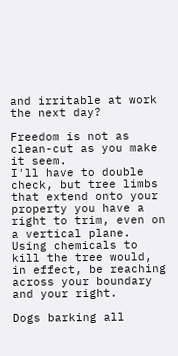and irritable at work the next day?

Freedom is not as clean-cut as you make it seem.
I'll have to double check, but tree limbs that extend onto your property you have a right to trim, even on a vertical plane. Using chemicals to kill the tree would, in effect, be reaching across your boundary and your right.

Dogs barking all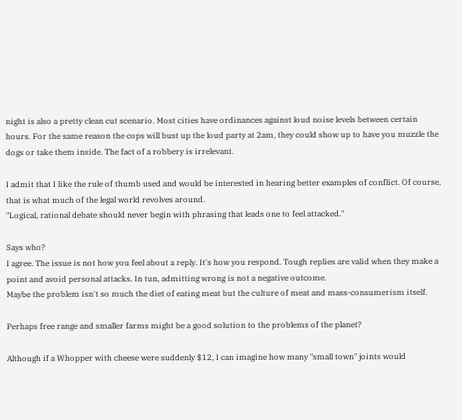night is also a pretty clean cut scenario. Most cities have ordinances against loud noise levels between certain hours. For the same reason the cops will bust up the loud party at 2am, they could show up to have you muzzle the dogs or take them inside. The fact of a robbery is irrelevant.

I admit that I like the rule of thumb used and would be interested in hearing better examples of conflict. Of course, that is what much of the legal world revolves around.
"Logical, rational debate should never begin with phrasing that leads one to feel attacked."

Says who?
I agree. The issue is not how you feel about a reply. It's how you respond. Tough replies are valid when they make a point and avoid personal attacks. In tun, admitting wrong is not a negative outcome.
Maybe the problem isn't so much the diet of eating meat but the culture of meat and mass-consumerism itself.

Perhaps free range and smaller farms might be a good solution to the problems of the planet?

Although if a Whopper with cheese were suddenly $12, I can imagine how many "small town" joints would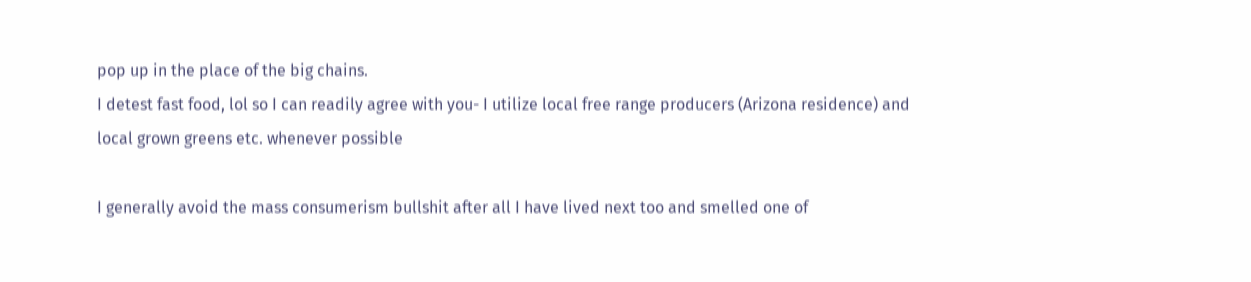pop up in the place of the big chains.
I detest fast food, lol so I can readily agree with you- I utilize local free range producers (Arizona residence) and local grown greens etc. whenever possible

I generally avoid the mass consumerism bullshit after all I have lived next too and smelled one of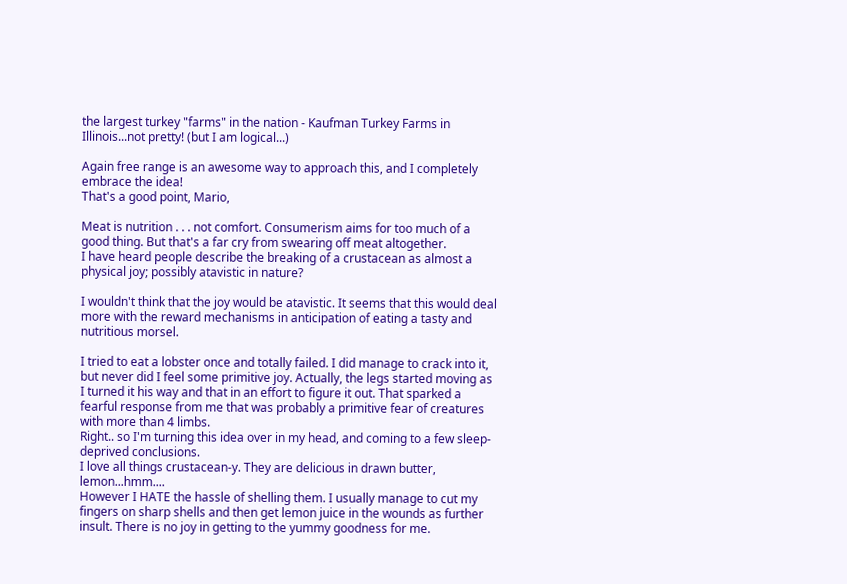the largest turkey "farms" in the nation - Kaufman Turkey Farms in Illinois...not pretty! (but I am logical...)

Again free range is an awesome way to approach this, and I completely embrace the idea!
That's a good point, Mario,

Meat is nutrition . . . not comfort. Consumerism aims for too much of a good thing. But that's a far cry from swearing off meat altogether.
I have heard people describe the breaking of a crustacean as almost a physical joy; possibly atavistic in nature?

I wouldn't think that the joy would be atavistic. It seems that this would deal more with the reward mechanisms in anticipation of eating a tasty and nutritious morsel.

I tried to eat a lobster once and totally failed. I did manage to crack into it, but never did I feel some primitive joy. Actually, the legs started moving as I turned it his way and that in an effort to figure it out. That sparked a fearful response from me that was probably a primitive fear of creatures with more than 4 limbs.
Right.. so I'm turning this idea over in my head, and coming to a few sleep-deprived conclusions.
I love all things crustacean-y. They are delicious in drawn butter, lemon...hmm....
However I HATE the hassle of shelling them. I usually manage to cut my fingers on sharp shells and then get lemon juice in the wounds as further insult. There is no joy in getting to the yummy goodness for me.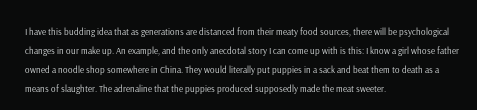I have this budding idea that as generations are distanced from their meaty food sources, there will be psychological changes in our make up. An example, and the only anecdotal story I can come up with is this: I know a girl whose father owned a noodle shop somewhere in China. They would literally put puppies in a sack and beat them to death as a means of slaughter. The adrenaline that the puppies produced supposedly made the meat sweeter.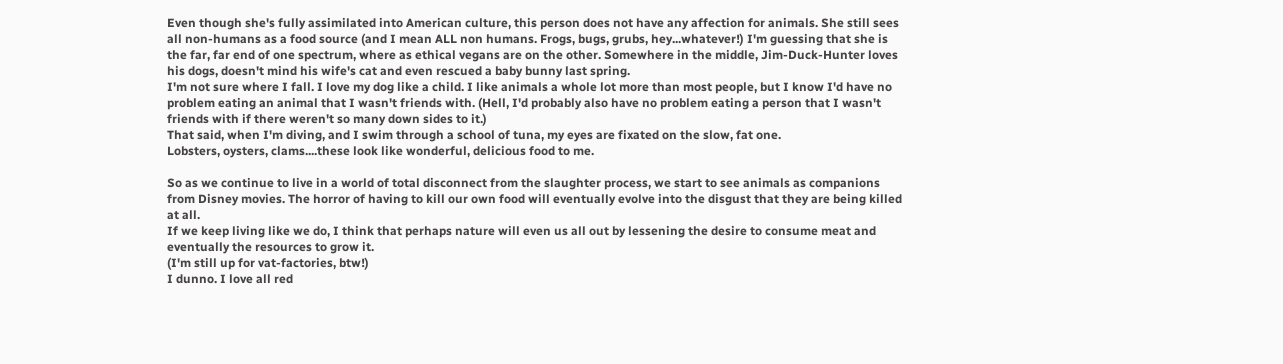Even though she's fully assimilated into American culture, this person does not have any affection for animals. She still sees all non-humans as a food source (and I mean ALL non humans. Frogs, bugs, grubs, hey...whatever!) I'm guessing that she is the far, far end of one spectrum, where as ethical vegans are on the other. Somewhere in the middle, Jim-Duck-Hunter loves his dogs, doesn't mind his wife's cat and even rescued a baby bunny last spring.
I'm not sure where I fall. I love my dog like a child. I like animals a whole lot more than most people, but I know I'd have no problem eating an animal that I wasn't friends with. (Hell, I'd probably also have no problem eating a person that I wasn't friends with if there weren't so many down sides to it.)
That said, when I'm diving, and I swim through a school of tuna, my eyes are fixated on the slow, fat one.
Lobsters, oysters, clams....these look like wonderful, delicious food to me.

So as we continue to live in a world of total disconnect from the slaughter process, we start to see animals as companions from Disney movies. The horror of having to kill our own food will eventually evolve into the disgust that they are being killed at all.
If we keep living like we do, I think that perhaps nature will even us all out by lessening the desire to consume meat and eventually the resources to grow it.
(I'm still up for vat-factories, btw!)
I dunno. I love all red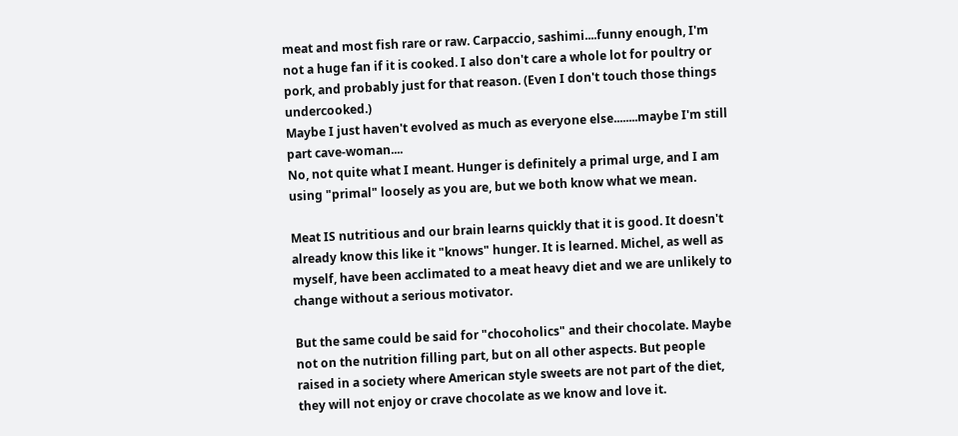meat and most fish rare or raw. Carpaccio, sashimi....funny enough, I'm not a huge fan if it is cooked. I also don't care a whole lot for poultry or pork, and probably just for that reason. (Even I don't touch those things undercooked.)
Maybe I just haven't evolved as much as everyone else........maybe I'm still part cave-woman....
No, not quite what I meant. Hunger is definitely a primal urge, and I am using "primal" loosely as you are, but we both know what we mean.

Meat IS nutritious and our brain learns quickly that it is good. It doesn't already know this like it "knows" hunger. It is learned. Michel, as well as myself, have been acclimated to a meat heavy diet and we are unlikely to change without a serious motivator.

But the same could be said for "chocoholics" and their chocolate. Maybe not on the nutrition filling part, but on all other aspects. But people raised in a society where American style sweets are not part of the diet, they will not enjoy or crave chocolate as we know and love it.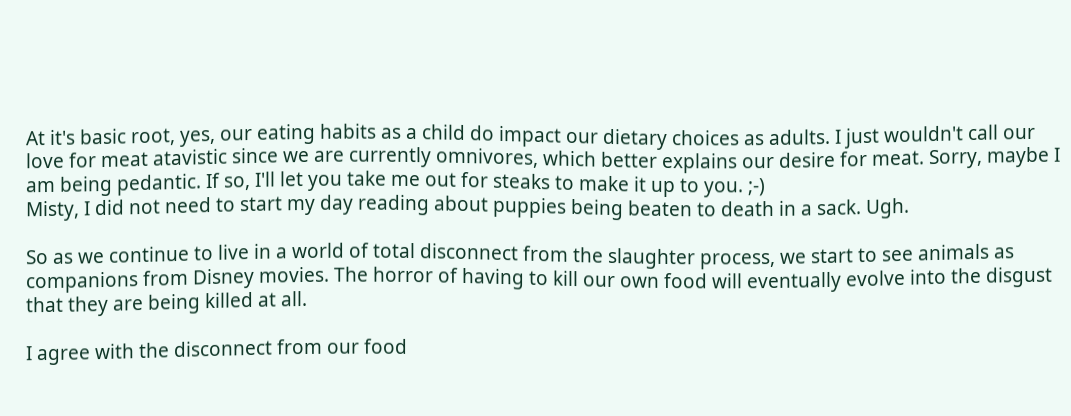At it's basic root, yes, our eating habits as a child do impact our dietary choices as adults. I just wouldn't call our love for meat atavistic since we are currently omnivores, which better explains our desire for meat. Sorry, maybe I am being pedantic. If so, I'll let you take me out for steaks to make it up to you. ;-)
Misty, I did not need to start my day reading about puppies being beaten to death in a sack. Ugh.

So as we continue to live in a world of total disconnect from the slaughter process, we start to see animals as companions from Disney movies. The horror of having to kill our own food will eventually evolve into the disgust that they are being killed at all.

I agree with the disconnect from our food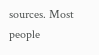sources. Most people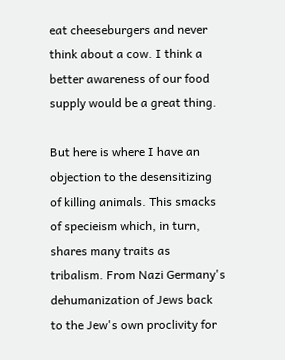eat cheeseburgers and never think about a cow. I think a better awareness of our food supply would be a great thing.

But here is where I have an objection to the desensitizing of killing animals. This smacks of specieism which, in turn, shares many traits as tribalism. From Nazi Germany's dehumanization of Jews back to the Jew's own proclivity for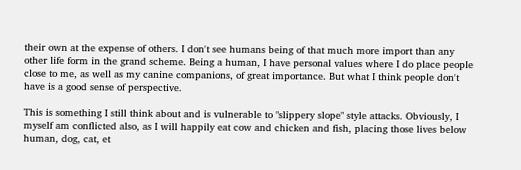their own at the expense of others. I don't see humans being of that much more import than any other life form in the grand scheme. Being a human, I have personal values where I do place people close to me, as well as my canine companions, of great importance. But what I think people don't have is a good sense of perspective.

This is something I still think about and is vulnerable to "slippery slope" style attacks. Obviously, I myself am conflicted also, as I will happily eat cow and chicken and fish, placing those lives below human, dog, cat, et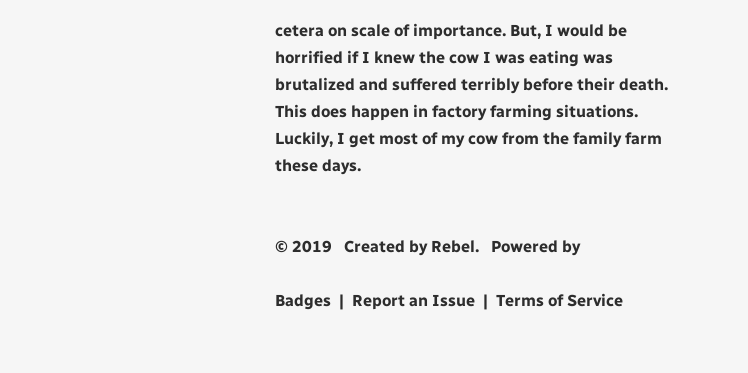cetera on scale of importance. But, I would be horrified if I knew the cow I was eating was brutalized and suffered terribly before their death. This does happen in factory farming situations. Luckily, I get most of my cow from the family farm these days.


© 2019   Created by Rebel.   Powered by

Badges  |  Report an Issue  |  Terms of Service